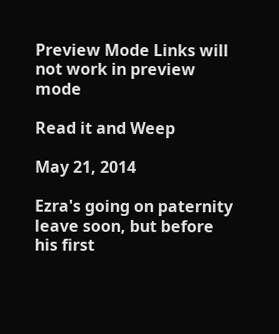Preview Mode Links will not work in preview mode

Read it and Weep

May 21, 2014

Ezra's going on paternity leave soon, but before his first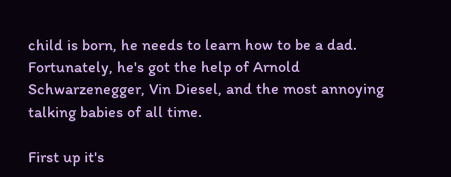child is born, he needs to learn how to be a dad. Fortunately, he's got the help of Arnold Schwarzenegger, Vin Diesel, and the most annoying talking babies of all time.

First up it's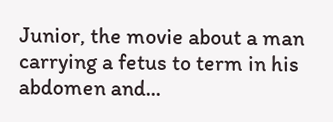Junior, the movie about a man carrying a fetus to term in his abdomen and...